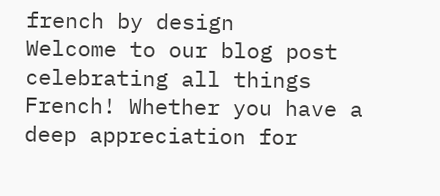french by design
Welcome to our blog post celebrating all things French! Whether you have a deep appreciation for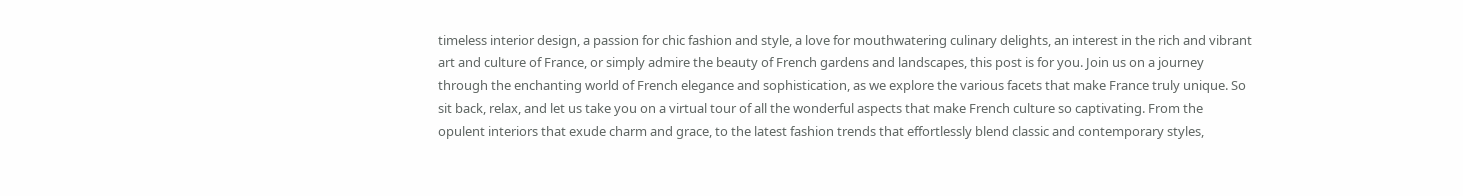timeless interior design, a passion for chic fashion and style, a love for mouthwatering culinary delights, an interest in the rich and vibrant art and culture of France, or simply admire the beauty of French gardens and landscapes, this post is for you. Join us on a journey through the enchanting world of French elegance and sophistication, as we explore the various facets that make France truly unique. So sit back, relax, and let us take you on a virtual tour of all the wonderful aspects that make French culture so captivating. From the opulent interiors that exude charm and grace, to the latest fashion trends that effortlessly blend classic and contemporary styles,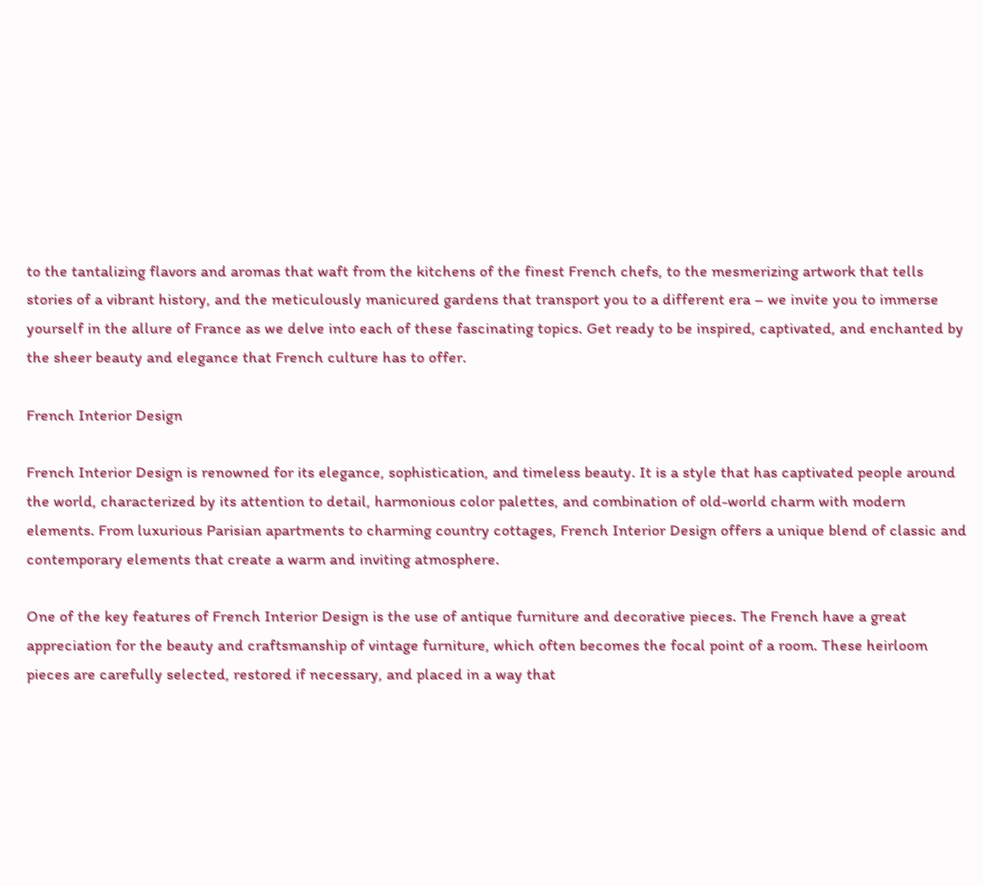to the tantalizing flavors and aromas that waft from the kitchens of the finest French chefs, to the mesmerizing artwork that tells stories of a vibrant history, and the meticulously manicured gardens that transport you to a different era – we invite you to immerse yourself in the allure of France as we delve into each of these fascinating topics. Get ready to be inspired, captivated, and enchanted by the sheer beauty and elegance that French culture has to offer.

French Interior Design

French Interior Design is renowned for its elegance, sophistication, and timeless beauty. It is a style that has captivated people around the world, characterized by its attention to detail, harmonious color palettes, and combination of old-world charm with modern elements. From luxurious Parisian apartments to charming country cottages, French Interior Design offers a unique blend of classic and contemporary elements that create a warm and inviting atmosphere.

One of the key features of French Interior Design is the use of antique furniture and decorative pieces. The French have a great appreciation for the beauty and craftsmanship of vintage furniture, which often becomes the focal point of a room. These heirloom pieces are carefully selected, restored if necessary, and placed in a way that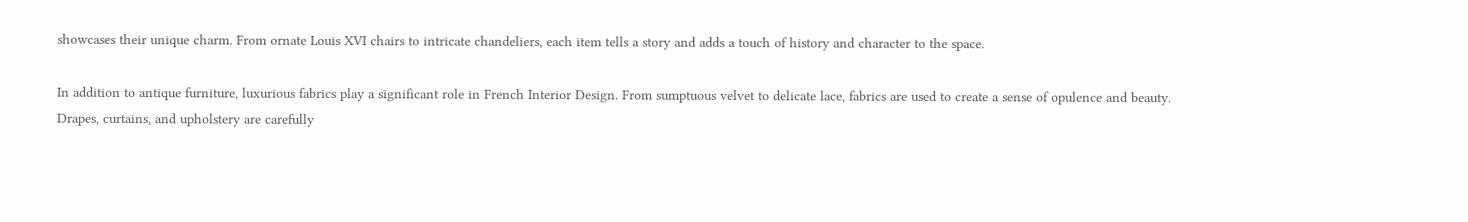showcases their unique charm. From ornate Louis XVI chairs to intricate chandeliers, each item tells a story and adds a touch of history and character to the space.

In addition to antique furniture, luxurious fabrics play a significant role in French Interior Design. From sumptuous velvet to delicate lace, fabrics are used to create a sense of opulence and beauty. Drapes, curtains, and upholstery are carefully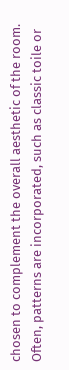chosen to complement the overall aesthetic of the room. Often, patterns are incorporated, such as classic toile or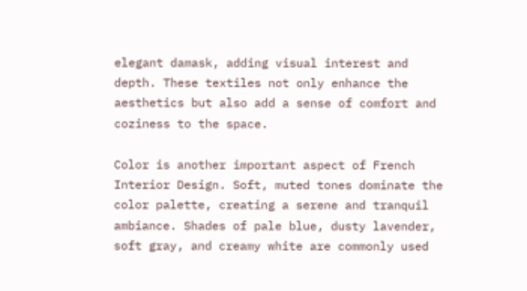elegant damask, adding visual interest and depth. These textiles not only enhance the aesthetics but also add a sense of comfort and coziness to the space.

Color is another important aspect of French Interior Design. Soft, muted tones dominate the color palette, creating a serene and tranquil ambiance. Shades of pale blue, dusty lavender, soft gray, and creamy white are commonly used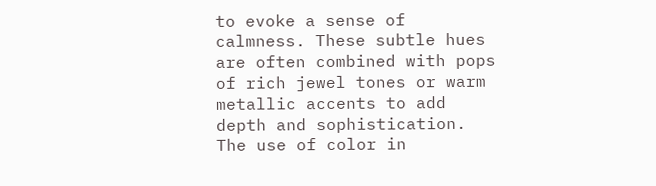to evoke a sense of calmness. These subtle hues are often combined with pops of rich jewel tones or warm metallic accents to add depth and sophistication. The use of color in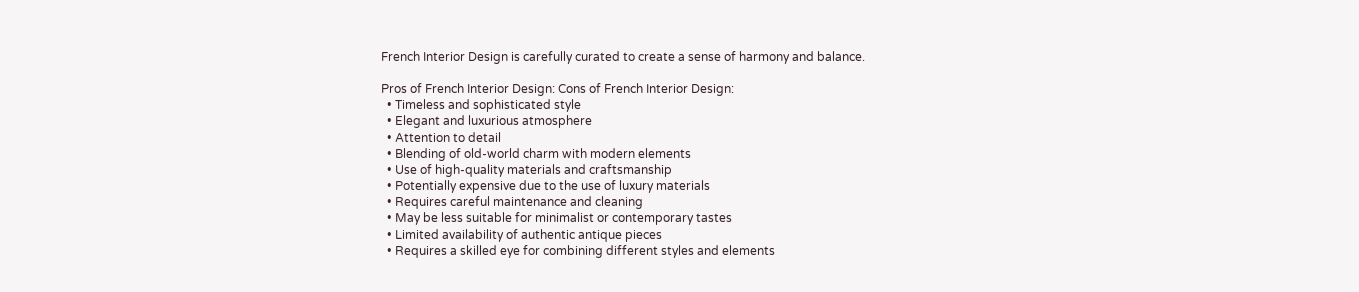French Interior Design is carefully curated to create a sense of harmony and balance.

Pros of French Interior Design: Cons of French Interior Design:
  • Timeless and sophisticated style
  • Elegant and luxurious atmosphere
  • Attention to detail
  • Blending of old-world charm with modern elements
  • Use of high-quality materials and craftsmanship
  • Potentially expensive due to the use of luxury materials
  • Requires careful maintenance and cleaning
  • May be less suitable for minimalist or contemporary tastes
  • Limited availability of authentic antique pieces
  • Requires a skilled eye for combining different styles and elements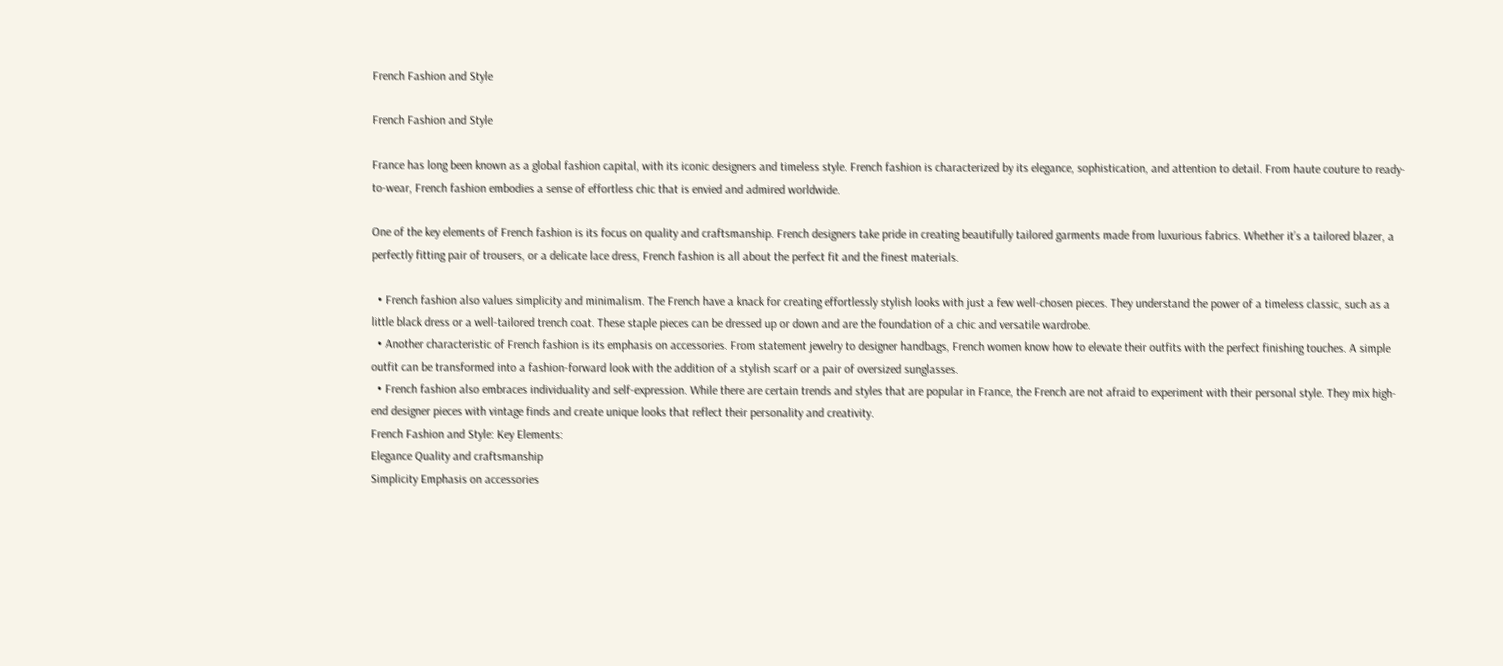French Fashion and Style

French Fashion and Style

France has long been known as a global fashion capital, with its iconic designers and timeless style. French fashion is characterized by its elegance, sophistication, and attention to detail. From haute couture to ready-to-wear, French fashion embodies a sense of effortless chic that is envied and admired worldwide.

One of the key elements of French fashion is its focus on quality and craftsmanship. French designers take pride in creating beautifully tailored garments made from luxurious fabrics. Whether it’s a tailored blazer, a perfectly fitting pair of trousers, or a delicate lace dress, French fashion is all about the perfect fit and the finest materials.

  • French fashion also values simplicity and minimalism. The French have a knack for creating effortlessly stylish looks with just a few well-chosen pieces. They understand the power of a timeless classic, such as a little black dress or a well-tailored trench coat. These staple pieces can be dressed up or down and are the foundation of a chic and versatile wardrobe.
  • Another characteristic of French fashion is its emphasis on accessories. From statement jewelry to designer handbags, French women know how to elevate their outfits with the perfect finishing touches. A simple outfit can be transformed into a fashion-forward look with the addition of a stylish scarf or a pair of oversized sunglasses.
  • French fashion also embraces individuality and self-expression. While there are certain trends and styles that are popular in France, the French are not afraid to experiment with their personal style. They mix high-end designer pieces with vintage finds and create unique looks that reflect their personality and creativity.
French Fashion and Style: Key Elements:
Elegance Quality and craftsmanship
Simplicity Emphasis on accessories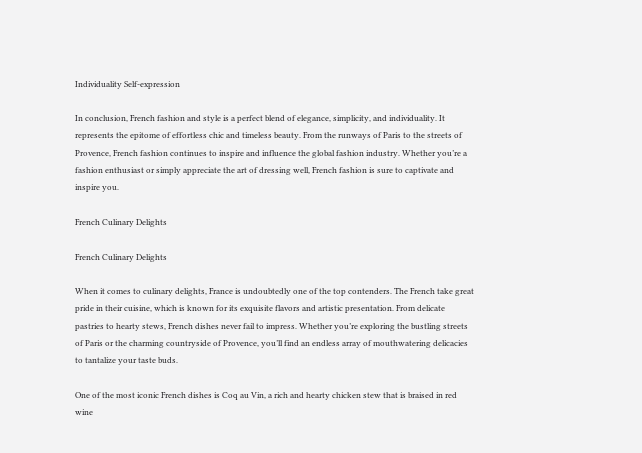Individuality Self-expression

In conclusion, French fashion and style is a perfect blend of elegance, simplicity, and individuality. It represents the epitome of effortless chic and timeless beauty. From the runways of Paris to the streets of Provence, French fashion continues to inspire and influence the global fashion industry. Whether you’re a fashion enthusiast or simply appreciate the art of dressing well, French fashion is sure to captivate and inspire you.

French Culinary Delights

French Culinary Delights

When it comes to culinary delights, France is undoubtedly one of the top contenders. The French take great pride in their cuisine, which is known for its exquisite flavors and artistic presentation. From delicate pastries to hearty stews, French dishes never fail to impress. Whether you’re exploring the bustling streets of Paris or the charming countryside of Provence, you’ll find an endless array of mouthwatering delicacies to tantalize your taste buds.

One of the most iconic French dishes is Coq au Vin, a rich and hearty chicken stew that is braised in red wine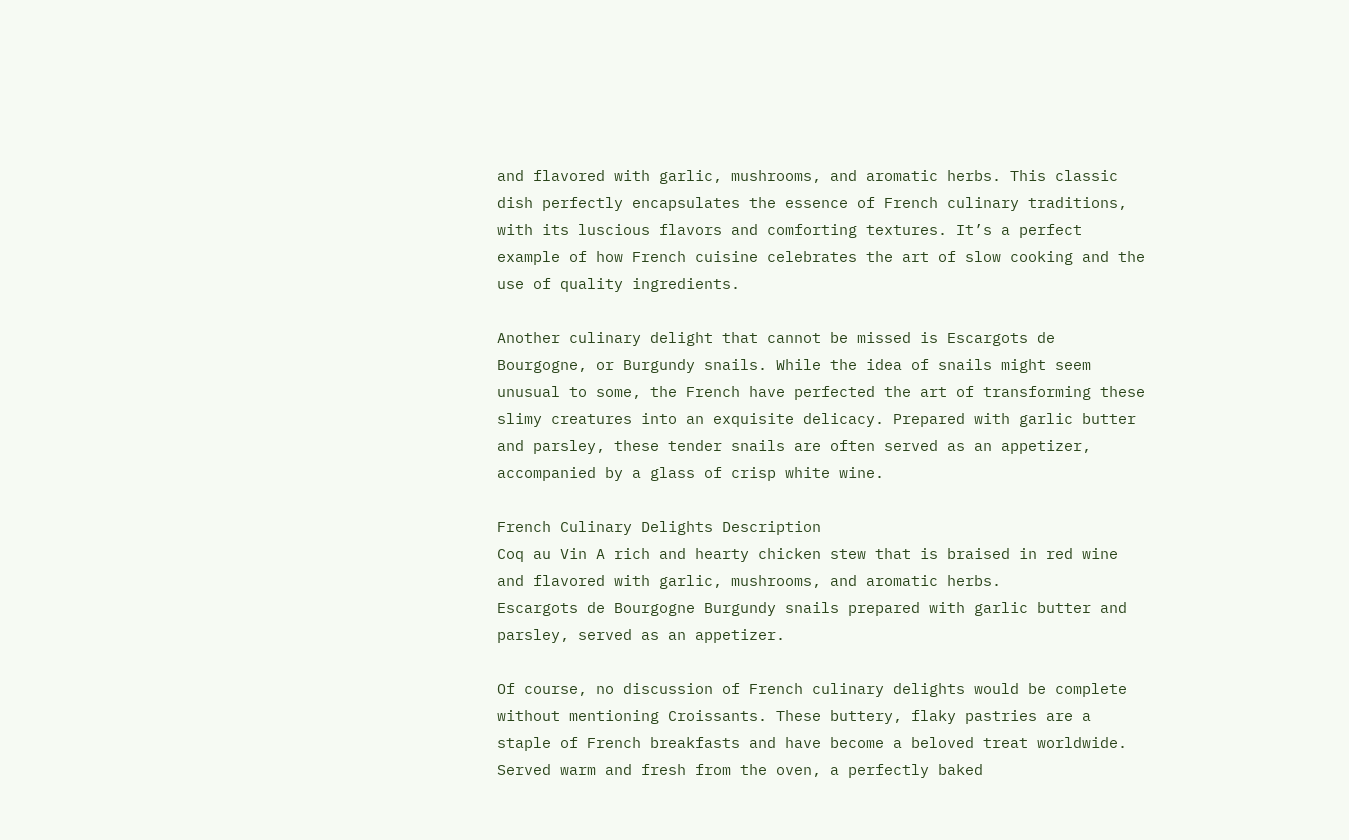and flavored with garlic, mushrooms, and aromatic herbs. This classic dish perfectly encapsulates the essence of French culinary traditions, with its luscious flavors and comforting textures. It’s a perfect example of how French cuisine celebrates the art of slow cooking and the use of quality ingredients.

Another culinary delight that cannot be missed is Escargots de Bourgogne, or Burgundy snails. While the idea of snails might seem unusual to some, the French have perfected the art of transforming these slimy creatures into an exquisite delicacy. Prepared with garlic butter and parsley, these tender snails are often served as an appetizer, accompanied by a glass of crisp white wine.

French Culinary Delights Description
Coq au Vin A rich and hearty chicken stew that is braised in red wine and flavored with garlic, mushrooms, and aromatic herbs.
Escargots de Bourgogne Burgundy snails prepared with garlic butter and parsley, served as an appetizer.

Of course, no discussion of French culinary delights would be complete without mentioning Croissants. These buttery, flaky pastries are a staple of French breakfasts and have become a beloved treat worldwide. Served warm and fresh from the oven, a perfectly baked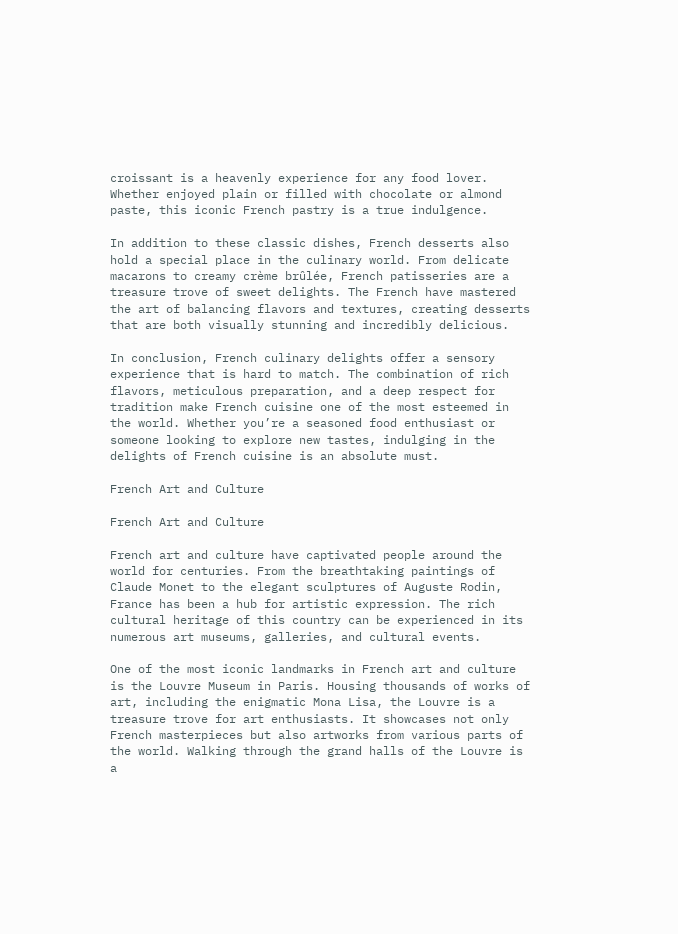croissant is a heavenly experience for any food lover. Whether enjoyed plain or filled with chocolate or almond paste, this iconic French pastry is a true indulgence.

In addition to these classic dishes, French desserts also hold a special place in the culinary world. From delicate macarons to creamy crème brûlée, French patisseries are a treasure trove of sweet delights. The French have mastered the art of balancing flavors and textures, creating desserts that are both visually stunning and incredibly delicious.

In conclusion, French culinary delights offer a sensory experience that is hard to match. The combination of rich flavors, meticulous preparation, and a deep respect for tradition make French cuisine one of the most esteemed in the world. Whether you’re a seasoned food enthusiast or someone looking to explore new tastes, indulging in the delights of French cuisine is an absolute must.

French Art and Culture

French Art and Culture

French art and culture have captivated people around the world for centuries. From the breathtaking paintings of Claude Monet to the elegant sculptures of Auguste Rodin, France has been a hub for artistic expression. The rich cultural heritage of this country can be experienced in its numerous art museums, galleries, and cultural events.

One of the most iconic landmarks in French art and culture is the Louvre Museum in Paris. Housing thousands of works of art, including the enigmatic Mona Lisa, the Louvre is a treasure trove for art enthusiasts. It showcases not only French masterpieces but also artworks from various parts of the world. Walking through the grand halls of the Louvre is a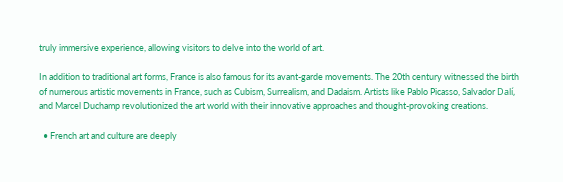truly immersive experience, allowing visitors to delve into the world of art.

In addition to traditional art forms, France is also famous for its avant-garde movements. The 20th century witnessed the birth of numerous artistic movements in France, such as Cubism, Surrealism, and Dadaism. Artists like Pablo Picasso, Salvador Dalí, and Marcel Duchamp revolutionized the art world with their innovative approaches and thought-provoking creations.

  • French art and culture are deeply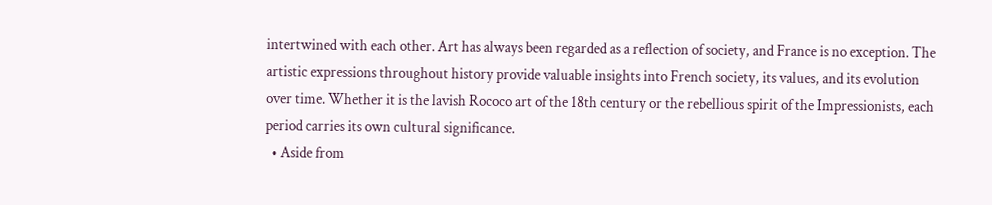intertwined with each other. Art has always been regarded as a reflection of society, and France is no exception. The artistic expressions throughout history provide valuable insights into French society, its values, and its evolution over time. Whether it is the lavish Rococo art of the 18th century or the rebellious spirit of the Impressionists, each period carries its own cultural significance.
  • Aside from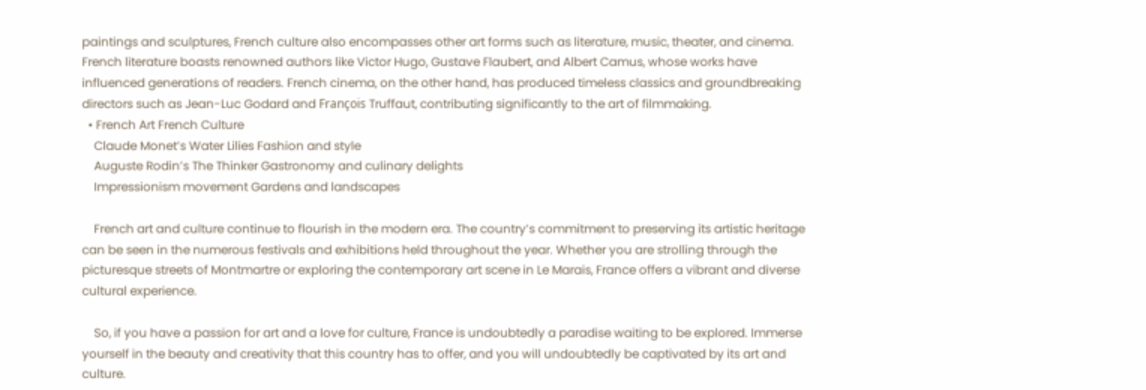paintings and sculptures, French culture also encompasses other art forms such as literature, music, theater, and cinema. French literature boasts renowned authors like Victor Hugo, Gustave Flaubert, and Albert Camus, whose works have influenced generations of readers. French cinema, on the other hand, has produced timeless classics and groundbreaking directors such as Jean-Luc Godard and François Truffaut, contributing significantly to the art of filmmaking.
  • French Art French Culture
    Claude Monet’s Water Lilies Fashion and style
    Auguste Rodin’s The Thinker Gastronomy and culinary delights
    Impressionism movement Gardens and landscapes

    French art and culture continue to flourish in the modern era. The country’s commitment to preserving its artistic heritage can be seen in the numerous festivals and exhibitions held throughout the year. Whether you are strolling through the picturesque streets of Montmartre or exploring the contemporary art scene in Le Marais, France offers a vibrant and diverse cultural experience.

    So, if you have a passion for art and a love for culture, France is undoubtedly a paradise waiting to be explored. Immerse yourself in the beauty and creativity that this country has to offer, and you will undoubtedly be captivated by its art and culture.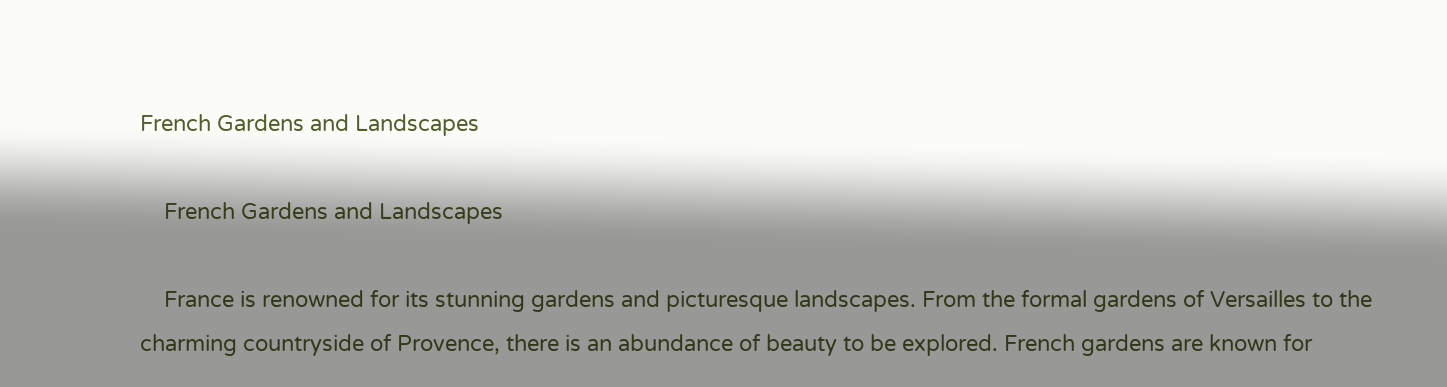French Gardens and Landscapes

    French Gardens and Landscapes

    France is renowned for its stunning gardens and picturesque landscapes. From the formal gardens of Versailles to the charming countryside of Provence, there is an abundance of beauty to be explored. French gardens are known for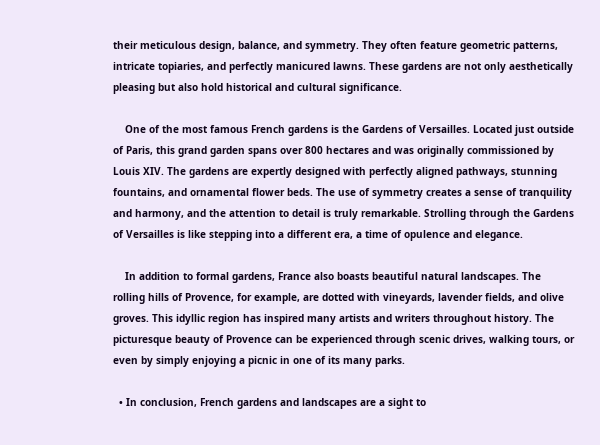their meticulous design, balance, and symmetry. They often feature geometric patterns, intricate topiaries, and perfectly manicured lawns. These gardens are not only aesthetically pleasing but also hold historical and cultural significance.

    One of the most famous French gardens is the Gardens of Versailles. Located just outside of Paris, this grand garden spans over 800 hectares and was originally commissioned by Louis XIV. The gardens are expertly designed with perfectly aligned pathways, stunning fountains, and ornamental flower beds. The use of symmetry creates a sense of tranquility and harmony, and the attention to detail is truly remarkable. Strolling through the Gardens of Versailles is like stepping into a different era, a time of opulence and elegance.

    In addition to formal gardens, France also boasts beautiful natural landscapes. The rolling hills of Provence, for example, are dotted with vineyards, lavender fields, and olive groves. This idyllic region has inspired many artists and writers throughout history. The picturesque beauty of Provence can be experienced through scenic drives, walking tours, or even by simply enjoying a picnic in one of its many parks.

  • In conclusion, French gardens and landscapes are a sight to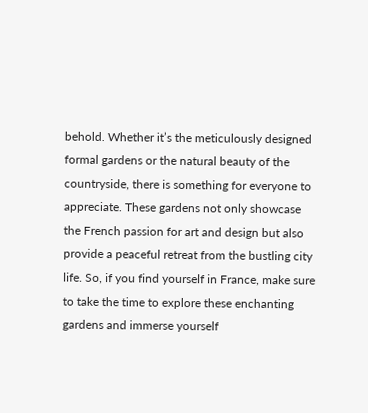behold. Whether it’s the meticulously designed formal gardens or the natural beauty of the countryside, there is something for everyone to appreciate. These gardens not only showcase the French passion for art and design but also provide a peaceful retreat from the bustling city life. So, if you find yourself in France, make sure to take the time to explore these enchanting gardens and immerse yourself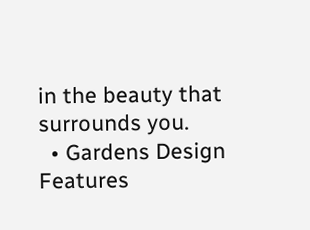in the beauty that surrounds you.
  • Gardens Design Features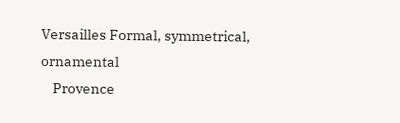Versailles Formal, symmetrical, ornamental
    Provence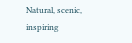Natural, scenic, inspiring